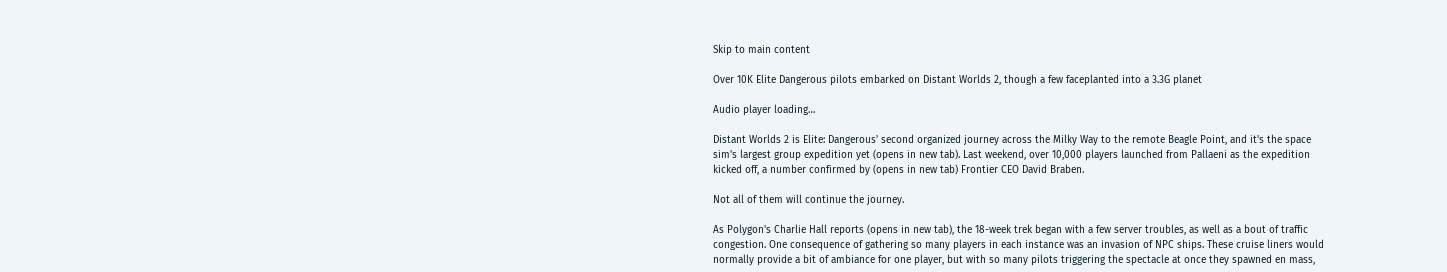Skip to main content

Over 10K Elite Dangerous pilots embarked on Distant Worlds 2, though a few faceplanted into a 3.3G planet

Audio player loading…

Distant Worlds 2 is Elite: Dangerous' second organized journey across the Milky Way to the remote Beagle Point, and it's the space sim's largest group expedition yet (opens in new tab). Last weekend, over 10,000 players launched from Pallaeni as the expedition kicked off, a number confirmed by (opens in new tab) Frontier CEO David Braben.

Not all of them will continue the journey.

As Polygon's Charlie Hall reports (opens in new tab), the 18-week trek began with a few server troubles, as well as a bout of traffic congestion. One consequence of gathering so many players in each instance was an invasion of NPC ships. These cruise liners would normally provide a bit of ambiance for one player, but with so many pilots triggering the spectacle at once they spawned en mass,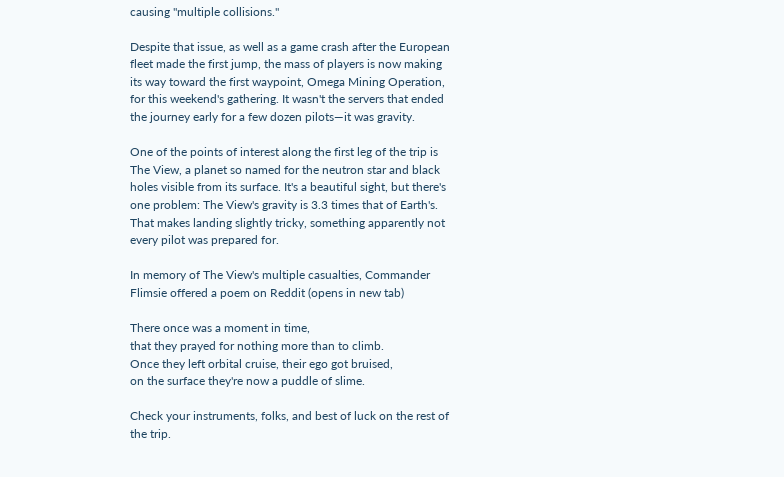causing "multiple collisions."

Despite that issue, as well as a game crash after the European fleet made the first jump, the mass of players is now making its way toward the first waypoint, Omega Mining Operation, for this weekend's gathering. It wasn't the servers that ended the journey early for a few dozen pilots—it was gravity.

One of the points of interest along the first leg of the trip is The View, a planet so named for the neutron star and black holes visible from its surface. It's a beautiful sight, but there's one problem: The View's gravity is 3.3 times that of Earth's. That makes landing slightly tricky, something apparently not every pilot was prepared for.

In memory of The View's multiple casualties, Commander Flimsie offered a poem on Reddit (opens in new tab)

There once was a moment in time,
that they prayed for nothing more than to climb.
Once they left orbital cruise, their ego got bruised,
on the surface they're now a puddle of slime.

Check your instruments, folks, and best of luck on the rest of the trip.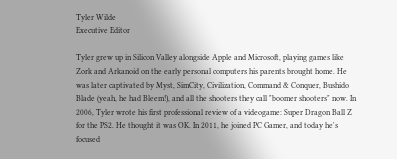Tyler Wilde
Executive Editor

Tyler grew up in Silicon Valley alongside Apple and Microsoft, playing games like Zork and Arkanoid on the early personal computers his parents brought home. He was later captivated by Myst, SimCity, Civilization, Command & Conquer, Bushido Blade (yeah, he had Bleem!), and all the shooters they call "boomer shooters" now. In 2006, Tyler wrote his first professional review of a videogame: Super Dragon Ball Z for the PS2. He thought it was OK. In 2011, he joined PC Gamer, and today he's focused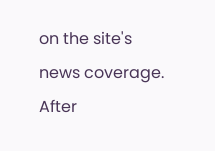on the site's news coverage. After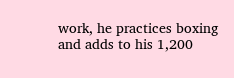work, he practices boxing and adds to his 1,200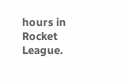hours in Rocket League.